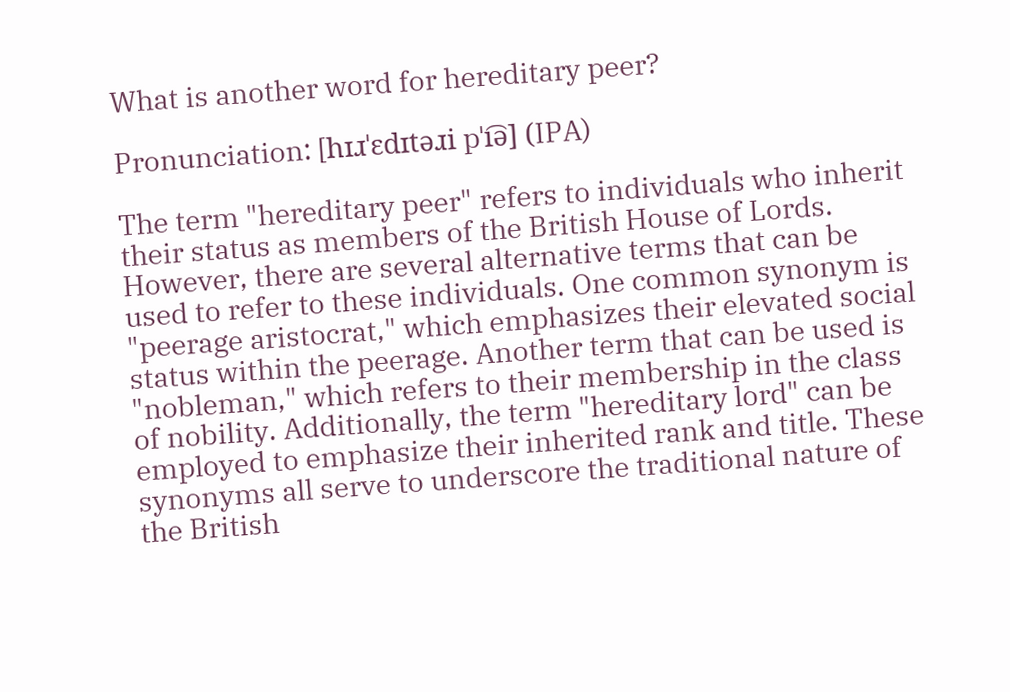What is another word for hereditary peer?

Pronunciation: [hɪɹˈɛdɪtəɹi pˈi͡ə] (IPA)

The term "hereditary peer" refers to individuals who inherit their status as members of the British House of Lords. However, there are several alternative terms that can be used to refer to these individuals. One common synonym is "peerage aristocrat," which emphasizes their elevated social status within the peerage. Another term that can be used is "nobleman," which refers to their membership in the class of nobility. Additionally, the term "hereditary lord" can be employed to emphasize their inherited rank and title. These synonyms all serve to underscore the traditional nature of the British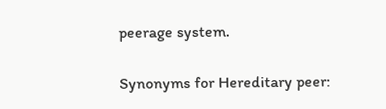peerage system.

Synonyms for Hereditary peer: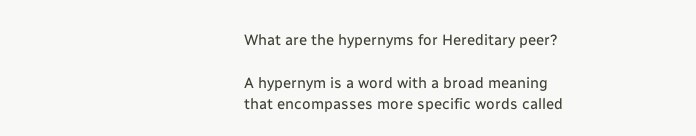What are the hypernyms for Hereditary peer?

A hypernym is a word with a broad meaning that encompasses more specific words called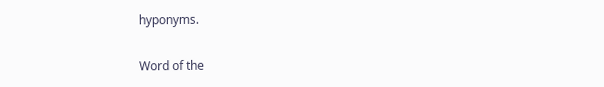hyponyms.

Word of the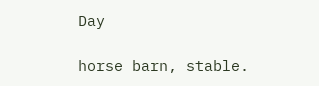Day

horse barn, stable.